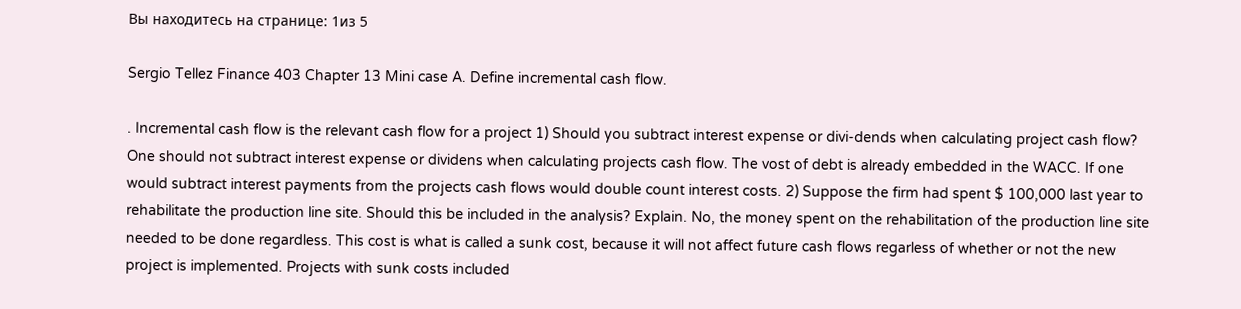Вы находитесь на странице: 1из 5

Sergio Tellez Finance 403 Chapter 13 Mini case A. Define incremental cash flow.

. Incremental cash flow is the relevant cash flow for a project 1) Should you subtract interest expense or divi-dends when calculating project cash flow? One should not subtract interest expense or dividens when calculating projects cash flow. The vost of debt is already embedded in the WACC. If one would subtract interest payments from the projects cash flows would double count interest costs. 2) Suppose the firm had spent $ 100,000 last year to rehabilitate the production line site. Should this be included in the analysis? Explain. No, the money spent on the rehabilitation of the production line site needed to be done regardless. This cost is what is called a sunk cost, because it will not affect future cash flows regarless of whether or not the new project is implemented. Projects with sunk costs included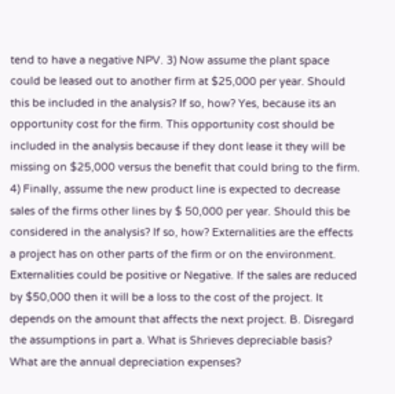tend to have a negative NPV. 3) Now assume the plant space could be leased out to another firm at $25,000 per year. Should this be included in the analysis? If so, how? Yes, because its an opportunity cost for the firm. This opportunity cost should be included in the analysis because if they dont lease it they will be missing on $25,000 versus the benefit that could bring to the firm. 4) Finally, assume the new product line is expected to decrease sales of the firms other lines by $ 50,000 per year. Should this be considered in the analysis? If so, how? Externalities are the effects a project has on other parts of the firm or on the environment. Externalities could be positive or Negative. If the sales are reduced by $50,000 then it will be a loss to the cost of the project. It depends on the amount that affects the next project. B. Disregard the assumptions in part a. What is Shrieves depreciable basis? What are the annual depreciation expenses?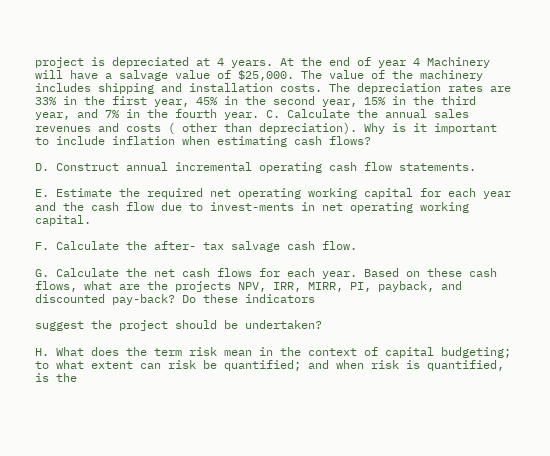project is depreciated at 4 years. At the end of year 4 Machinery will have a salvage value of $25,000. The value of the machinery includes shipping and installation costs. The depreciation rates are 33% in the first year, 45% in the second year, 15% in the third year, and 7% in the fourth year. C. Calculate the annual sales revenues and costs ( other than depreciation). Why is it important to include inflation when estimating cash flows?

D. Construct annual incremental operating cash flow statements.

E. Estimate the required net operating working capital for each year and the cash flow due to invest-ments in net operating working capital.

F. Calculate the after- tax salvage cash flow.

G. Calculate the net cash flows for each year. Based on these cash flows, what are the projects NPV, IRR, MIRR, PI, payback, and discounted pay-back? Do these indicators

suggest the project should be undertaken?

H. What does the term risk mean in the context of capital budgeting; to what extent can risk be quantified; and when risk is quantified, is the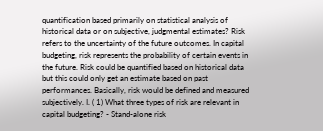quantification based primarily on statistical analysis of historical data or on subjective, judgmental estimates? Risk refers to the uncertainty of the future outcomes. In capital budgeting, risk represents the probability of certain events in the future. Risk could be quantified based on historical data but this could only get an estimate based on past performances. Basically, risk would be defined and measured subjectively. I. ( 1) What three types of risk are relevant in capital budgeting? - Stand-alone risk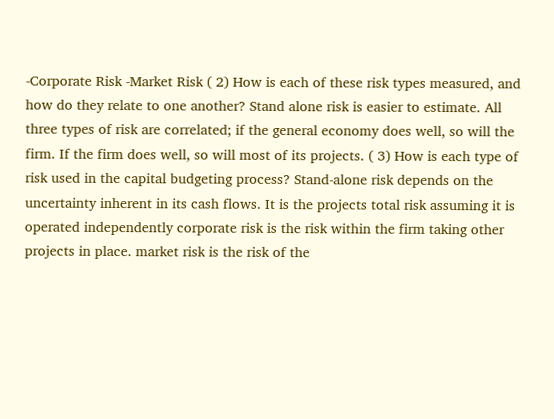-Corporate Risk -Market Risk ( 2) How is each of these risk types measured, and how do they relate to one another? Stand alone risk is easier to estimate. All three types of risk are correlated; if the general economy does well, so will the firm. If the firm does well, so will most of its projects. ( 3) How is each type of risk used in the capital budgeting process? Stand-alone risk depends on the uncertainty inherent in its cash flows. It is the projects total risk assuming it is operated independently corporate risk is the risk within the firm taking other projects in place. market risk is the risk of the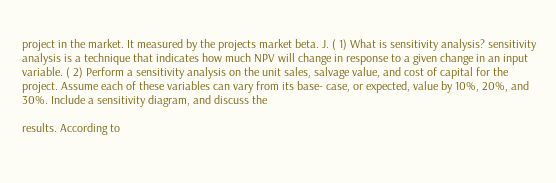project in the market. It measured by the projects market beta. J. ( 1) What is sensitivity analysis? sensitivity analysis is a technique that indicates how much NPV will change in response to a given change in an input variable. ( 2) Perform a sensitivity analysis on the unit sales, salvage value, and cost of capital for the project. Assume each of these variables can vary from its base- case, or expected, value by 10%, 20%, and 30%. Include a sensitivity diagram, and discuss the

results. According to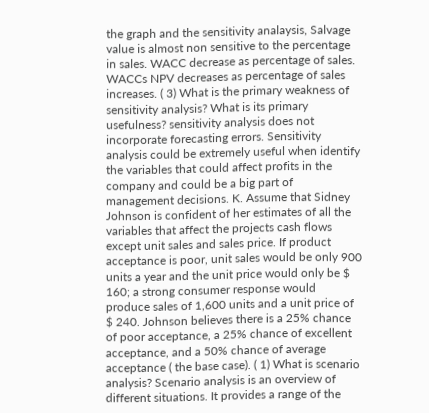the graph and the sensitivity analaysis, Salvage value is almost non sensitive to the percentage in sales. WACC decrease as percentage of sales. WACCs NPV decreases as percentage of sales increases. ( 3) What is the primary weakness of sensitivity analysis? What is its primary usefulness? sensitivity analysis does not incorporate forecasting errors. Sensitivity analysis could be extremely useful when identify the variables that could affect profits in the company and could be a big part of management decisions. K. Assume that Sidney Johnson is confident of her estimates of all the variables that affect the projects cash flows except unit sales and sales price. If product acceptance is poor, unit sales would be only 900 units a year and the unit price would only be $ 160; a strong consumer response would produce sales of 1,600 units and a unit price of $ 240. Johnson believes there is a 25% chance of poor acceptance, a 25% chance of excellent acceptance, and a 50% chance of average acceptance ( the base case). ( 1) What is scenario analysis? Scenario analysis is an overview of different situations. It provides a range of the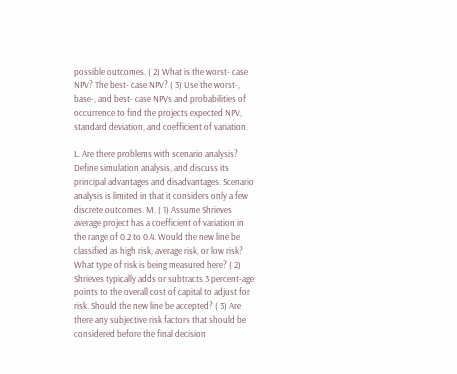possible outcomes. ( 2) What is the worst- case NPV? The best- case NPV? ( 3) Use the worst-, base-, and best- case NPVs and probabilities of occurrence to find the projects expected NPV, standard deviation, and coefficient of variation.

L. Are there problems with scenario analysis? Define simulation analysis, and discuss its principal advantages and disadvantages. Scenario analysis is limited in that it considers only a few discrete outcomes. M. ( 1) Assume Shrieves average project has a coefficient of variation in the range of 0.2 to 0.4. Would the new line be classified as high risk, average risk, or low risk? What type of risk is being measured here? ( 2) Shrieves typically adds or subtracts 3 percent-age points to the overall cost of capital to adjust for risk. Should the new line be accepted? ( 3) Are there any subjective risk factors that should be considered before the final decision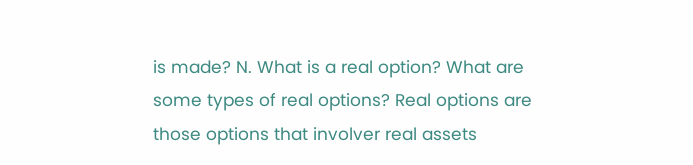is made? N. What is a real option? What are some types of real options? Real options are those options that involver real assets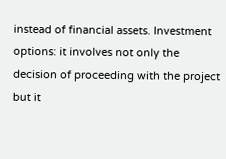instead of financial assets. Investment options: it involves not only the decision of proceeding with the project but it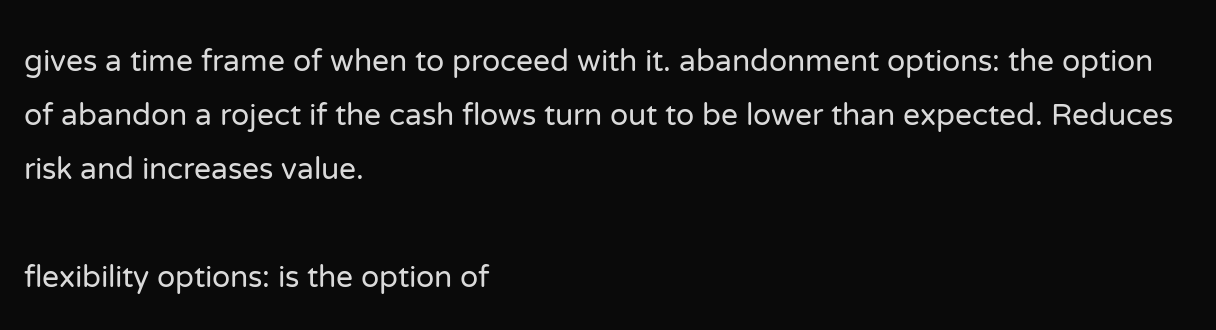gives a time frame of when to proceed with it. abandonment options: the option of abandon a roject if the cash flows turn out to be lower than expected. Reduces risk and increases value.

flexibility options: is the option of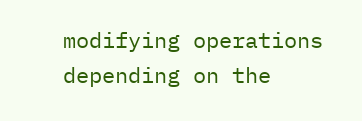modifying operations depending on the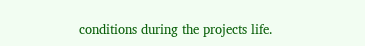conditions during the projects life.